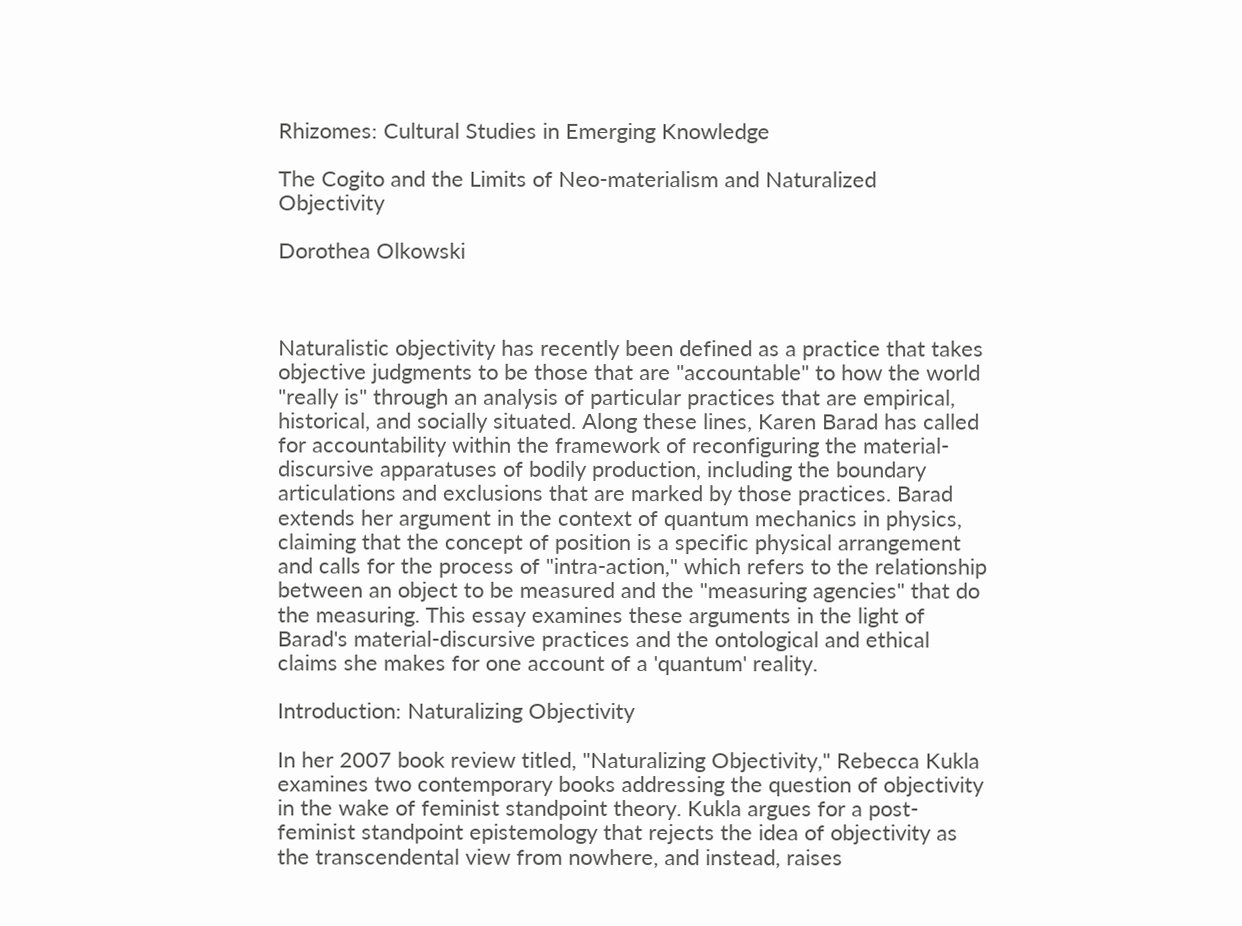Rhizomes: Cultural Studies in Emerging Knowledge

The Cogito and the Limits of Neo-materialism and Naturalized Objectivity

Dorothea Olkowski



Naturalistic objectivity has recently been defined as a practice that takes objective judgments to be those that are "accountable" to how the world "really is" through an analysis of particular practices that are empirical, historical, and socially situated. Along these lines, Karen Barad has called for accountability within the framework of reconfiguring the material-discursive apparatuses of bodily production, including the boundary articulations and exclusions that are marked by those practices. Barad extends her argument in the context of quantum mechanics in physics, claiming that the concept of position is a specific physical arrangement and calls for the process of "intra-action," which refers to the relationship between an object to be measured and the "measuring agencies" that do the measuring. This essay examines these arguments in the light of Barad's material-discursive practices and the ontological and ethical claims she makes for one account of a 'quantum' reality.

Introduction: Naturalizing Objectivity

In her 2007 book review titled, "Naturalizing Objectivity," Rebecca Kukla examines two contemporary books addressing the question of objectivity in the wake of feminist standpoint theory. Kukla argues for a post-feminist standpoint epistemology that rejects the idea of objectivity as the transcendental view from nowhere, and instead, raises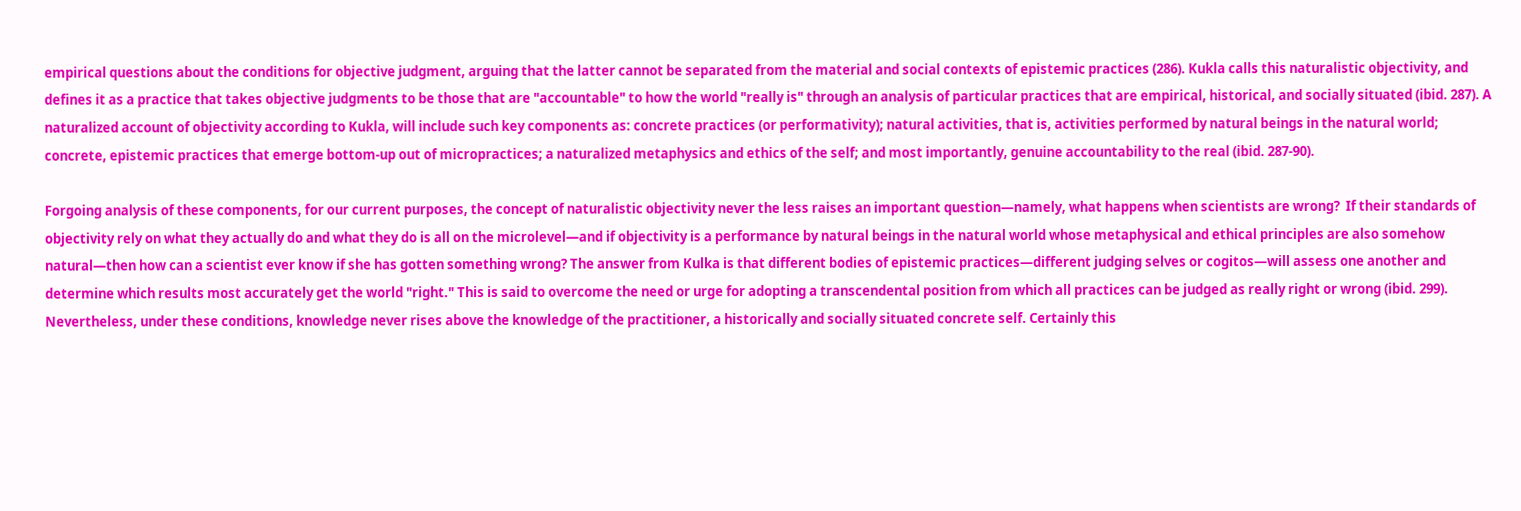empirical questions about the conditions for objective judgment, arguing that the latter cannot be separated from the material and social contexts of epistemic practices (286). Kukla calls this naturalistic objectivity, and defines it as a practice that takes objective judgments to be those that are "accountable" to how the world "really is" through an analysis of particular practices that are empirical, historical, and socially situated (ibid. 287). A naturalized account of objectivity according to Kukla, will include such key components as: concrete practices (or performativity); natural activities, that is, activities performed by natural beings in the natural world; concrete, epistemic practices that emerge bottom-up out of micropractices; a naturalized metaphysics and ethics of the self; and most importantly, genuine accountability to the real (ibid. 287-90).

Forgoing analysis of these components, for our current purposes, the concept of naturalistic objectivity never the less raises an important question—namely, what happens when scientists are wrong?  If their standards of objectivity rely on what they actually do and what they do is all on the microlevel—and if objectivity is a performance by natural beings in the natural world whose metaphysical and ethical principles are also somehow natural—then how can a scientist ever know if she has gotten something wrong? The answer from Kulka is that different bodies of epistemic practices—different judging selves or cogitos—will assess one another and determine which results most accurately get the world "right." This is said to overcome the need or urge for adopting a transcendental position from which all practices can be judged as really right or wrong (ibid. 299). Nevertheless, under these conditions, knowledge never rises above the knowledge of the practitioner, a historically and socially situated concrete self. Certainly this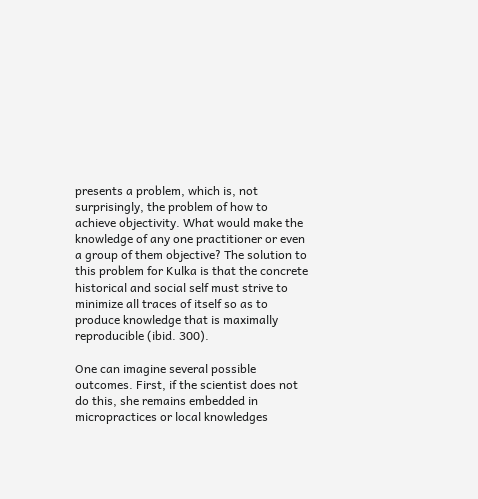presents a problem, which is, not surprisingly, the problem of how to achieve objectivity. What would make the knowledge of any one practitioner or even a group of them objective? The solution to this problem for Kulka is that the concrete historical and social self must strive to minimize all traces of itself so as to produce knowledge that is maximally reproducible (ibid. 300).

One can imagine several possible outcomes. First, if the scientist does not do this, she remains embedded in micropractices or local knowledges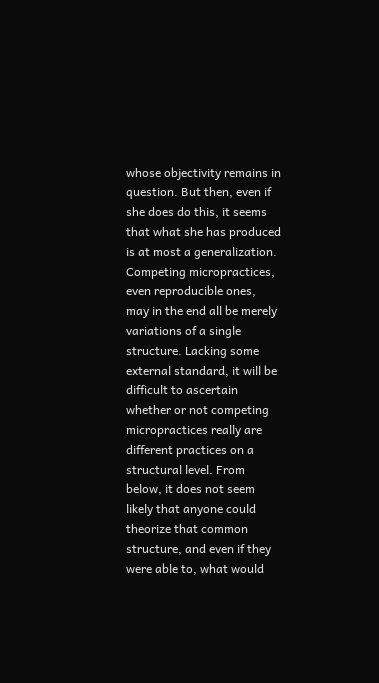whose objectivity remains in question. But then, even if she does do this, it seems that what she has produced is at most a generalization. Competing micropractices, even reproducible ones, may in the end all be merely variations of a single structure. Lacking some external standard, it will be difficult to ascertain whether or not competing micropractices really are different practices on a structural level. From below, it does not seem likely that anyone could theorize that common structure, and even if they were able to, what would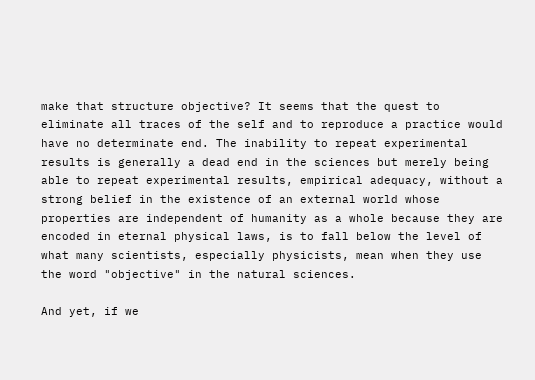make that structure objective? It seems that the quest to eliminate all traces of the self and to reproduce a practice would have no determinate end. The inability to repeat experimental results is generally a dead end in the sciences but merely being able to repeat experimental results, empirical adequacy, without a strong belief in the existence of an external world whose properties are independent of humanity as a whole because they are encoded in eternal physical laws, is to fall below the level of what many scientists, especially physicists, mean when they use the word "objective" in the natural sciences.

And yet, if we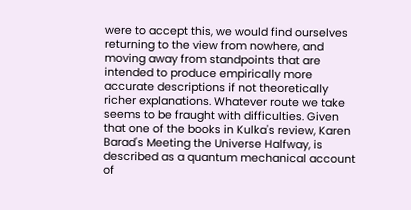were to accept this, we would find ourselves returning to the view from nowhere, and moving away from standpoints that are intended to produce empirically more accurate descriptions if not theoretically richer explanations. Whatever route we take seems to be fraught with difficulties. Given that one of the books in Kulka's review, Karen Barad's Meeting the Universe Halfway, is described as a quantum mechanical account of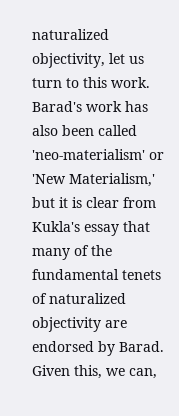naturalized objectivity, let us turn to this work. Barad's work has also been called 'neo-materialism' or 'New Materialism,' but it is clear from Kukla's essay that many of the fundamental tenets of naturalized objectivity are endorsed by Barad.  Given this, we can,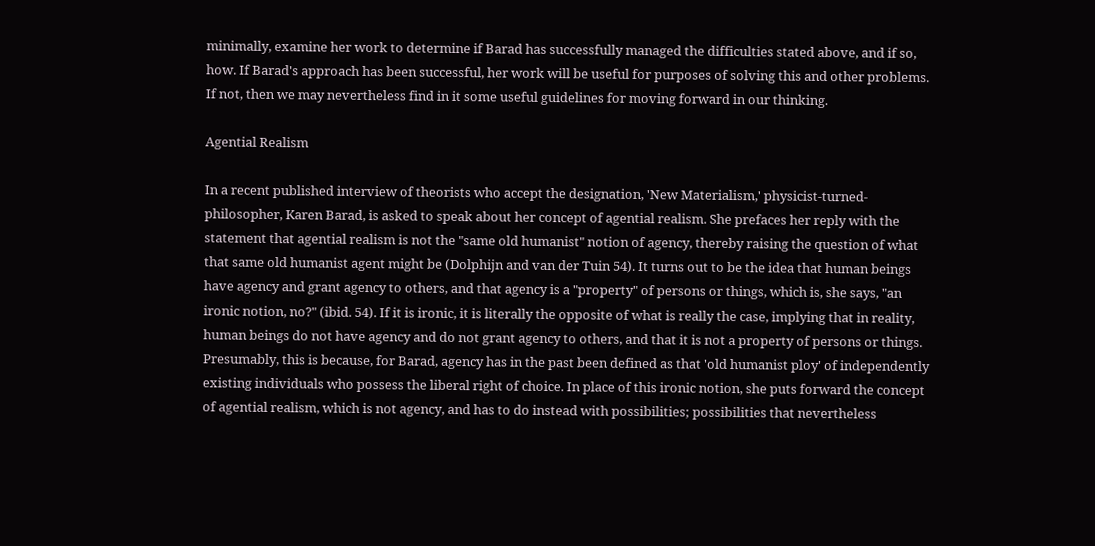minimally, examine her work to determine if Barad has successfully managed the difficulties stated above, and if so, how. If Barad's approach has been successful, her work will be useful for purposes of solving this and other problems. If not, then we may nevertheless find in it some useful guidelines for moving forward in our thinking.

Agential Realism

In a recent published interview of theorists who accept the designation, 'New Materialism,' physicist-turned-philosopher, Karen Barad, is asked to speak about her concept of agential realism. She prefaces her reply with the statement that agential realism is not the "same old humanist" notion of agency, thereby raising the question of what that same old humanist agent might be (Dolphijn and van der Tuin 54). It turns out to be the idea that human beings have agency and grant agency to others, and that agency is a "property" of persons or things, which is, she says, "an ironic notion, no?" (ibid. 54). If it is ironic, it is literally the opposite of what is really the case, implying that in reality, human beings do not have agency and do not grant agency to others, and that it is not a property of persons or things. Presumably, this is because, for Barad, agency has in the past been defined as that 'old humanist ploy' of independently existing individuals who possess the liberal right of choice. In place of this ironic notion, she puts forward the concept of agential realism, which is not agency, and has to do instead with possibilities; possibilities that nevertheless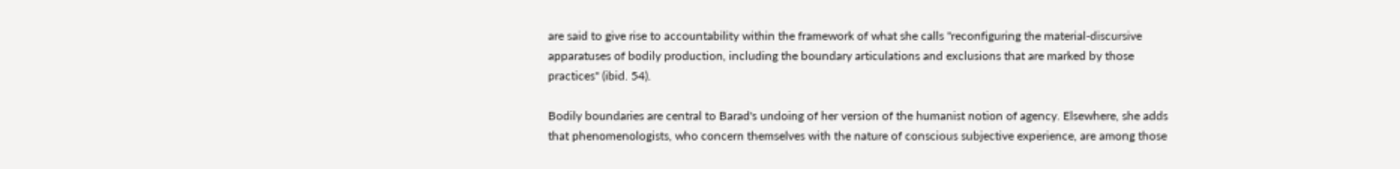are said to give rise to accountability within the framework of what she calls "reconfiguring the material-discursive apparatuses of bodily production, including the boundary articulations and exclusions that are marked by those practices" (ibid. 54).

Bodily boundaries are central to Barad's undoing of her version of the humanist notion of agency. Elsewhere, she adds that phenomenologists, who concern themselves with the nature of conscious subjective experience, are among those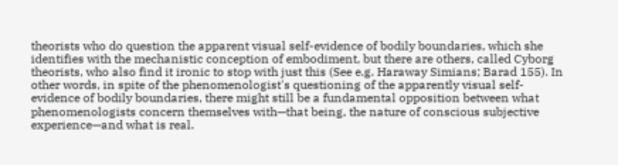theorists who do question the apparent visual self-evidence of bodily boundaries, which she identifies with the mechanistic conception of embodiment, but there are others, called Cyborg theorists, who also find it ironic to stop with just this (See e.g. Haraway Simians; Barad 155). In other words, in spite of the phenomenologist's questioning of the apparently visual self-evidence of bodily boundaries, there might still be a fundamental opposition between what phenomenologists concern themselves with—that being, the nature of conscious subjective experience—and what is real.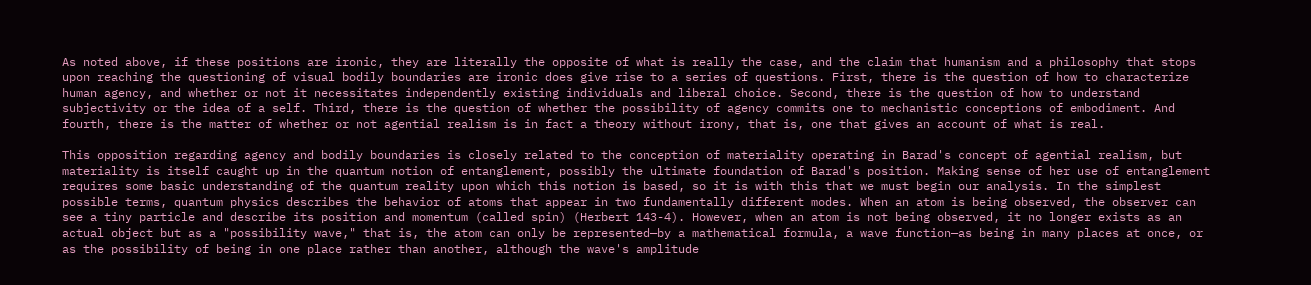As noted above, if these positions are ironic, they are literally the opposite of what is really the case, and the claim that humanism and a philosophy that stops upon reaching the questioning of visual bodily boundaries are ironic does give rise to a series of questions. First, there is the question of how to characterize human agency, and whether or not it necessitates independently existing individuals and liberal choice. Second, there is the question of how to understand subjectivity or the idea of a self. Third, there is the question of whether the possibility of agency commits one to mechanistic conceptions of embodiment. And fourth, there is the matter of whether or not agential realism is in fact a theory without irony, that is, one that gives an account of what is real.

This opposition regarding agency and bodily boundaries is closely related to the conception of materiality operating in Barad's concept of agential realism, but materiality is itself caught up in the quantum notion of entanglement, possibly the ultimate foundation of Barad's position. Making sense of her use of entanglement requires some basic understanding of the quantum reality upon which this notion is based, so it is with this that we must begin our analysis. In the simplest possible terms, quantum physics describes the behavior of atoms that appear in two fundamentally different modes. When an atom is being observed, the observer can see a tiny particle and describe its position and momentum (called spin) (Herbert 143-4). However, when an atom is not being observed, it no longer exists as an actual object but as a "possibility wave," that is, the atom can only be represented—by a mathematical formula, a wave function—as being in many places at once, or as the possibility of being in one place rather than another, although the wave's amplitude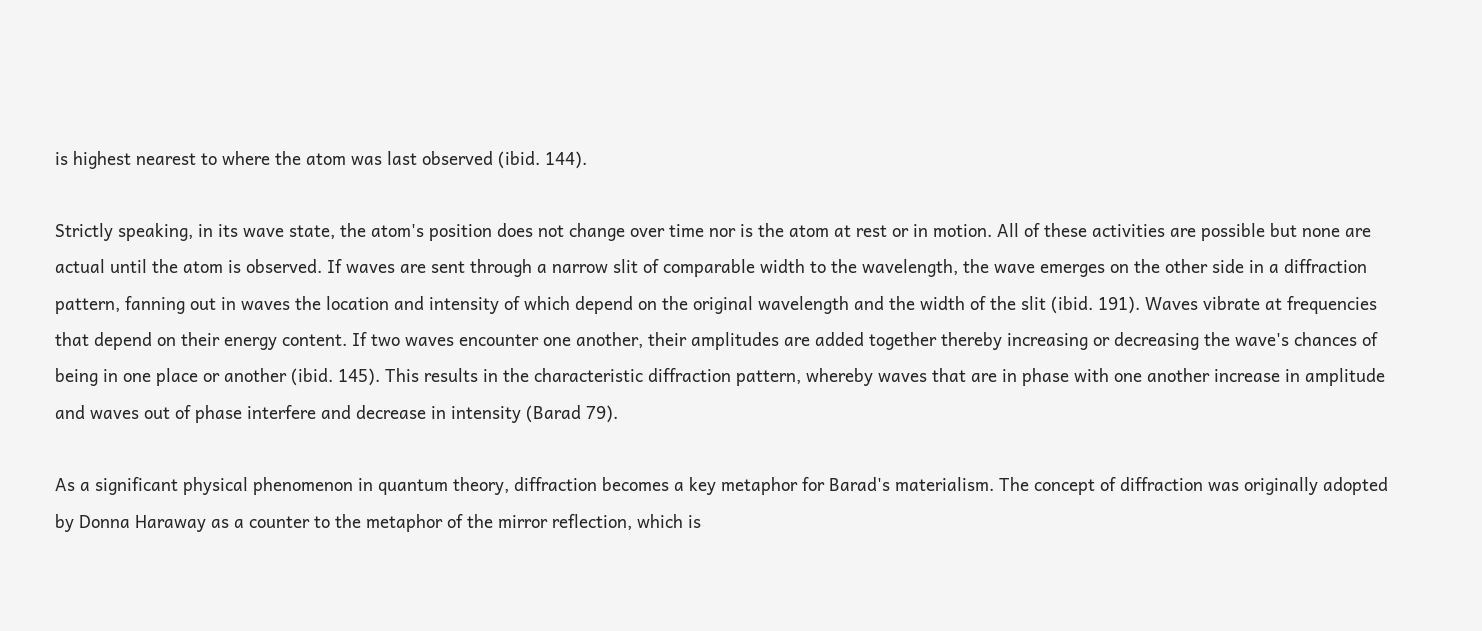is highest nearest to where the atom was last observed (ibid. 144).

Strictly speaking, in its wave state, the atom's position does not change over time nor is the atom at rest or in motion. All of these activities are possible but none are actual until the atom is observed. If waves are sent through a narrow slit of comparable width to the wavelength, the wave emerges on the other side in a diffraction pattern, fanning out in waves the location and intensity of which depend on the original wavelength and the width of the slit (ibid. 191). Waves vibrate at frequencies that depend on their energy content. If two waves encounter one another, their amplitudes are added together thereby increasing or decreasing the wave's chances of being in one place or another (ibid. 145). This results in the characteristic diffraction pattern, whereby waves that are in phase with one another increase in amplitude and waves out of phase interfere and decrease in intensity (Barad 79).

As a significant physical phenomenon in quantum theory, diffraction becomes a key metaphor for Barad's materialism. The concept of diffraction was originally adopted by Donna Haraway as a counter to the metaphor of the mirror reflection, which is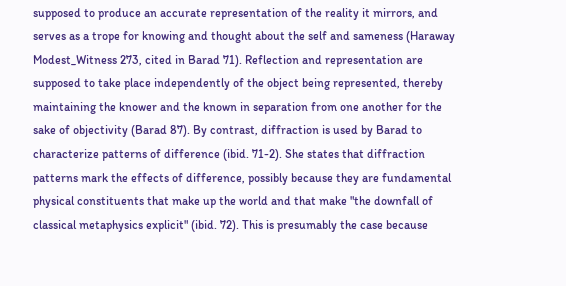supposed to produce an accurate representation of the reality it mirrors, and serves as a trope for knowing and thought about the self and sameness (Haraway Modest_Witness 273, cited in Barad 71). Reflection and representation are supposed to take place independently of the object being represented, thereby maintaining the knower and the known in separation from one another for the sake of objectivity (Barad 87). By contrast, diffraction is used by Barad to characterize patterns of difference (ibid. 71-2). She states that diffraction patterns mark the effects of difference, possibly because they are fundamental physical constituents that make up the world and that make "the downfall of classical metaphysics explicit" (ibid. 72). This is presumably the case because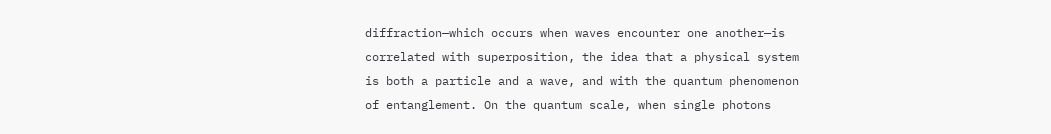diffraction—which occurs when waves encounter one another—is correlated with superposition, the idea that a physical system is both a particle and a wave, and with the quantum phenomenon of entanglement. On the quantum scale, when single photons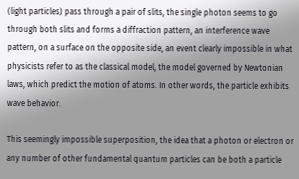(light particles) pass through a pair of slits, the single photon seems to go through both slits and forms a diffraction pattern, an interference wave pattern, on a surface on the opposite side, an event clearly impossible in what physicists refer to as the classical model, the model governed by Newtonian laws, which predict the motion of atoms. In other words, the particle exhibits wave behavior.

This seemingly impossible superposition, the idea that a photon or electron or any number of other fundamental quantum particles can be both a particle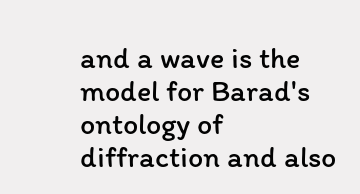and a wave is the model for Barad's ontology of diffraction and also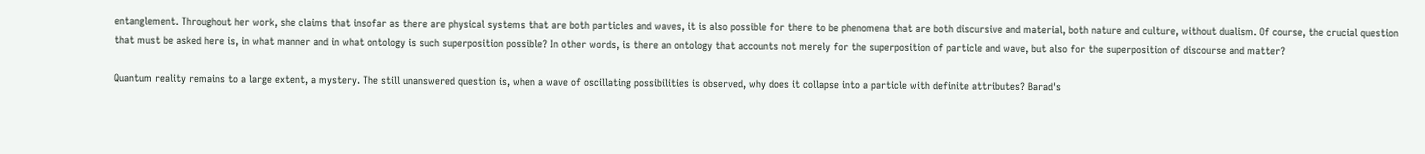entanglement. Throughout her work, she claims that insofar as there are physical systems that are both particles and waves, it is also possible for there to be phenomena that are both discursive and material, both nature and culture, without dualism. Of course, the crucial question that must be asked here is, in what manner and in what ontology is such superposition possible? In other words, is there an ontology that accounts not merely for the superposition of particle and wave, but also for the superposition of discourse and matter?

Quantum reality remains to a large extent, a mystery. The still unanswered question is, when a wave of oscillating possibilities is observed, why does it collapse into a particle with definite attributes? Barad's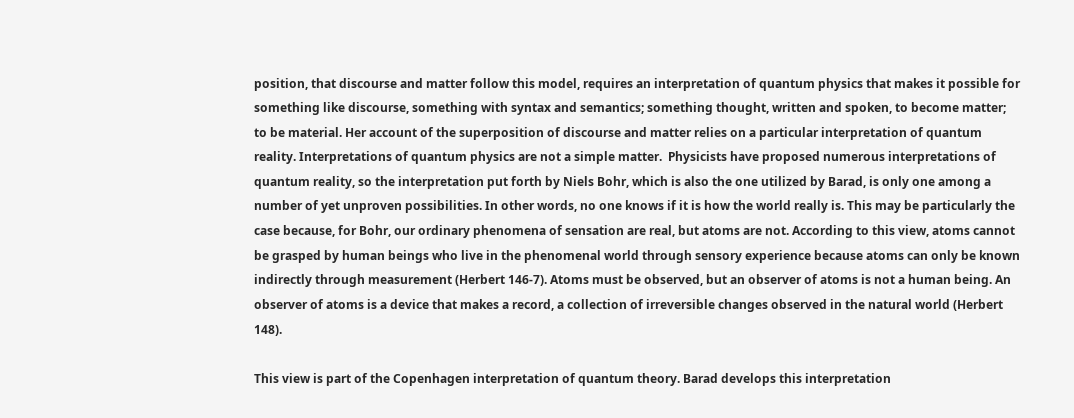position, that discourse and matter follow this model, requires an interpretation of quantum physics that makes it possible for something like discourse, something with syntax and semantics; something thought, written and spoken, to become matter; to be material. Her account of the superposition of discourse and matter relies on a particular interpretation of quantum reality. Interpretations of quantum physics are not a simple matter.  Physicists have proposed numerous interpretations of quantum reality, so the interpretation put forth by Niels Bohr, which is also the one utilized by Barad, is only one among a number of yet unproven possibilities. In other words, no one knows if it is how the world really is. This may be particularly the case because, for Bohr, our ordinary phenomena of sensation are real, but atoms are not. According to this view, atoms cannot be grasped by human beings who live in the phenomenal world through sensory experience because atoms can only be known indirectly through measurement (Herbert 146-7). Atoms must be observed, but an observer of atoms is not a human being. An observer of atoms is a device that makes a record, a collection of irreversible changes observed in the natural world (Herbert 148).

This view is part of the Copenhagen interpretation of quantum theory. Barad develops this interpretation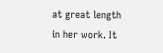at great length in her work. It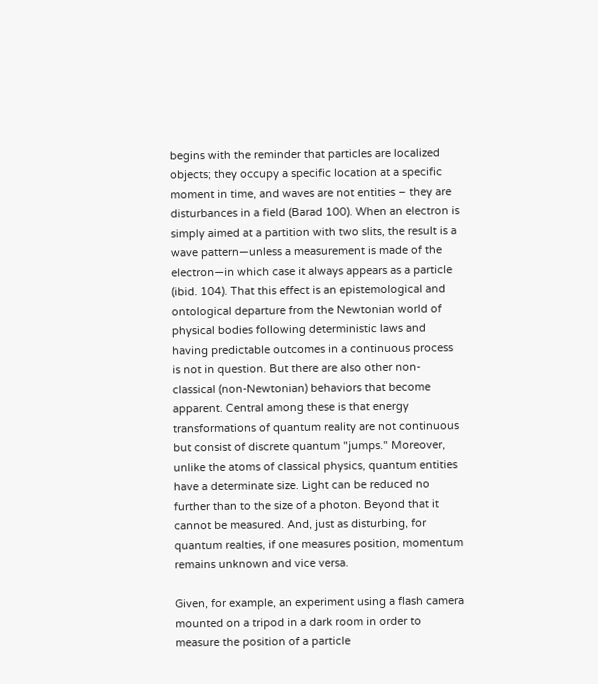begins with the reminder that particles are localized objects; they occupy a specific location at a specific moment in time, and waves are not entities – they are disturbances in a field (Barad 100). When an electron is simply aimed at a partition with two slits, the result is a wave pattern—unless a measurement is made of the electron—in which case it always appears as a particle (ibid. 104). That this effect is an epistemological and ontological departure from the Newtonian world of physical bodies following deterministic laws and having predictable outcomes in a continuous process is not in question. But there are also other non-classical (non-Newtonian) behaviors that become apparent. Central among these is that energy transformations of quantum reality are not continuous but consist of discrete quantum "jumps." Moreover, unlike the atoms of classical physics, quantum entities have a determinate size. Light can be reduced no further than to the size of a photon. Beyond that it cannot be measured. And, just as disturbing, for quantum realties, if one measures position, momentum remains unknown and vice versa.

Given, for example, an experiment using a flash camera mounted on a tripod in a dark room in order to measure the position of a particle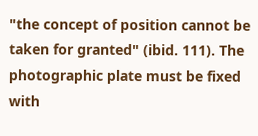"the concept of position cannot be taken for granted" (ibid. 111). The photographic plate must be fixed with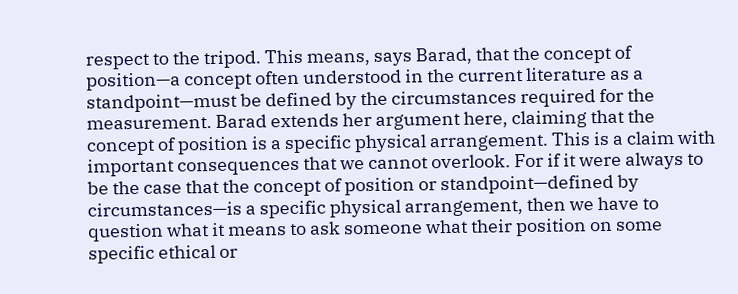respect to the tripod. This means, says Barad, that the concept of position—a concept often understood in the current literature as a standpoint—must be defined by the circumstances required for the measurement. Barad extends her argument here, claiming that the concept of position is a specific physical arrangement. This is a claim with important consequences that we cannot overlook. For if it were always to be the case that the concept of position or standpoint—defined by circumstances—is a specific physical arrangement, then we have to question what it means to ask someone what their position on some specific ethical or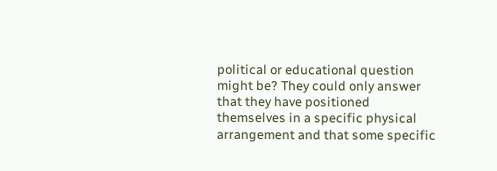political or educational question might be? They could only answer that they have positioned themselves in a specific physical arrangement and that some specific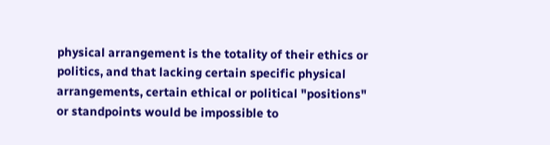physical arrangement is the totality of their ethics or politics, and that lacking certain specific physical arrangements, certain ethical or political "positions" or standpoints would be impossible to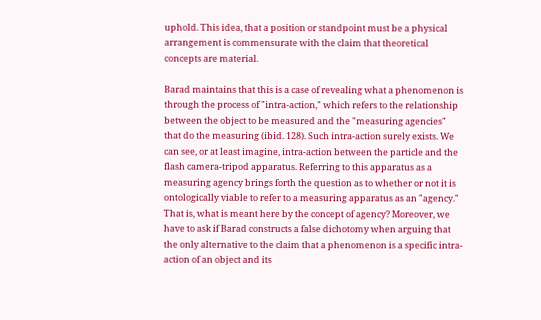uphold. This idea, that a position or standpoint must be a physical arrangement is commensurate with the claim that theoretical concepts are material.

Barad maintains that this is a case of revealing what a phenomenon is through the process of "intra-action," which refers to the relationship between the object to be measured and the "measuring agencies" that do the measuring (ibid. 128). Such intra-action surely exists. We can see, or at least imagine, intra-action between the particle and the flash camera-tripod apparatus. Referring to this apparatus as a measuring agency brings forth the question as to whether or not it is ontologically viable to refer to a measuring apparatus as an "agency." That is, what is meant here by the concept of agency? Moreover, we have to ask if Barad constructs a false dichotomy when arguing that the only alternative to the claim that a phenomenon is a specific intra-action of an object and its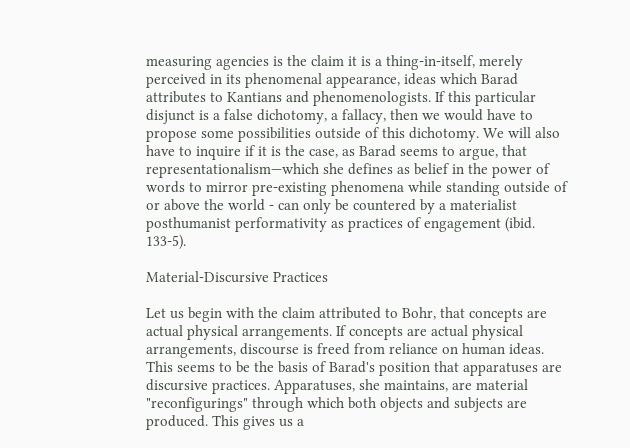measuring agencies is the claim it is a thing-in-itself, merely perceived in its phenomenal appearance, ideas which Barad attributes to Kantians and phenomenologists. If this particular disjunct is a false dichotomy, a fallacy, then we would have to propose some possibilities outside of this dichotomy. We will also have to inquire if it is the case, as Barad seems to argue, that representationalism—which she defines as belief in the power of words to mirror pre-existing phenomena while standing outside of or above the world - can only be countered by a materialist posthumanist performativity as practices of engagement (ibid. 133-5).

Material-Discursive Practices

Let us begin with the claim attributed to Bohr, that concepts are actual physical arrangements. If concepts are actual physical arrangements, discourse is freed from reliance on human ideas. This seems to be the basis of Barad's position that apparatuses are discursive practices. Apparatuses, she maintains, are material "reconfigurings" through which both objects and subjects are produced. This gives us a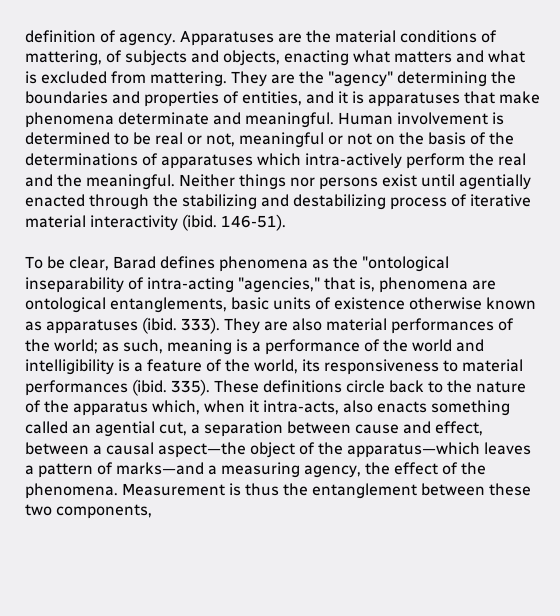definition of agency. Apparatuses are the material conditions of mattering, of subjects and objects, enacting what matters and what is excluded from mattering. They are the "agency" determining the boundaries and properties of entities, and it is apparatuses that make phenomena determinate and meaningful. Human involvement is determined to be real or not, meaningful or not on the basis of the determinations of apparatuses which intra-actively perform the real and the meaningful. Neither things nor persons exist until agentially enacted through the stabilizing and destabilizing process of iterative material interactivity (ibid. 146-51).

To be clear, Barad defines phenomena as the "ontological inseparability of intra-acting "agencies," that is, phenomena are ontological entanglements, basic units of existence otherwise known as apparatuses (ibid. 333). They are also material performances of the world; as such, meaning is a performance of the world and intelligibility is a feature of the world, its responsiveness to material performances (ibid. 335). These definitions circle back to the nature of the apparatus which, when it intra-acts, also enacts something called an agential cut, a separation between cause and effect, between a causal aspect—the object of the apparatus—which leaves a pattern of marks—and a measuring agency, the effect of the phenomena. Measurement is thus the entanglement between these two components,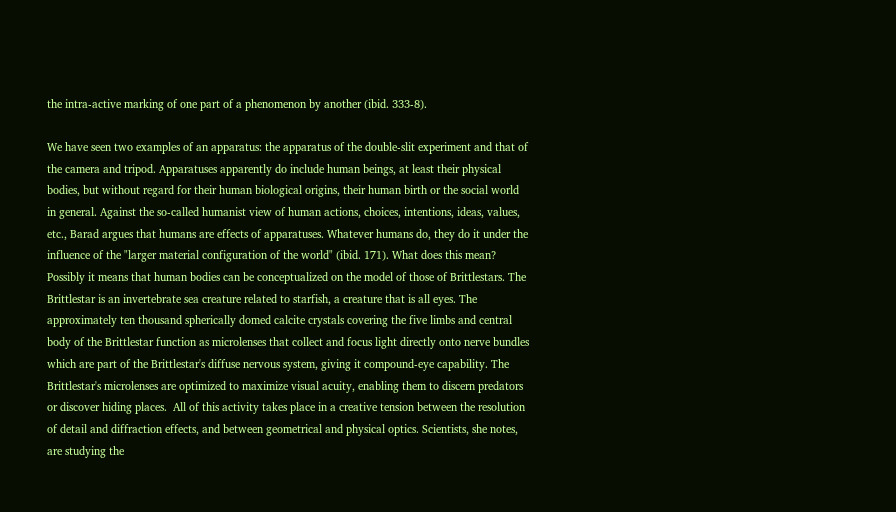the intra-active marking of one part of a phenomenon by another (ibid. 333-8).

We have seen two examples of an apparatus: the apparatus of the double-slit experiment and that of the camera and tripod. Apparatuses apparently do include human beings, at least their physical bodies, but without regard for their human biological origins, their human birth or the social world in general. Against the so-called humanist view of human actions, choices, intentions, ideas, values, etc., Barad argues that humans are effects of apparatuses. Whatever humans do, they do it under the influence of the "larger material configuration of the world" (ibid. 171). What does this mean? Possibly it means that human bodies can be conceptualized on the model of those of Brittlestars. The Brittlestar is an invertebrate sea creature related to starfish, a creature that is all eyes. The approximately ten thousand spherically domed calcite crystals covering the five limbs and central body of the Brittlestar function as microlenses that collect and focus light directly onto nerve bundles which are part of the Brittlestar's diffuse nervous system, giving it compound-eye capability. The Brittlestar's microlenses are optimized to maximize visual acuity, enabling them to discern predators or discover hiding places.  All of this activity takes place in a creative tension between the resolution of detail and diffraction effects, and between geometrical and physical optics. Scientists, she notes, are studying the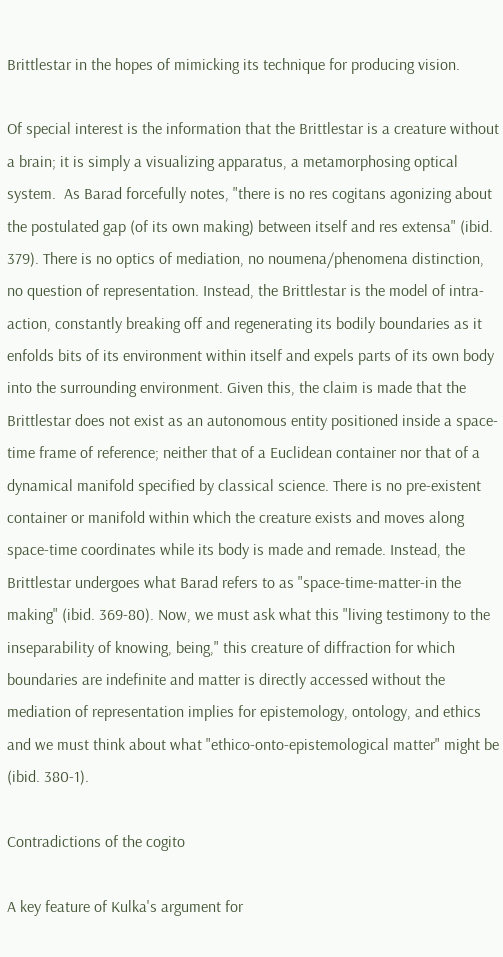Brittlestar in the hopes of mimicking its technique for producing vision.

Of special interest is the information that the Brittlestar is a creature without a brain; it is simply a visualizing apparatus, a metamorphosing optical system.  As Barad forcefully notes, "there is no res cogitans agonizing about the postulated gap (of its own making) between itself and res extensa" (ibid. 379). There is no optics of mediation, no noumena/phenomena distinction, no question of representation. Instead, the Brittlestar is the model of intra-action, constantly breaking off and regenerating its bodily boundaries as it enfolds bits of its environment within itself and expels parts of its own body into the surrounding environment. Given this, the claim is made that the Brittlestar does not exist as an autonomous entity positioned inside a space-time frame of reference; neither that of a Euclidean container nor that of a dynamical manifold specified by classical science. There is no pre-existent container or manifold within which the creature exists and moves along space-time coordinates while its body is made and remade. Instead, the Brittlestar undergoes what Barad refers to as "space-time-matter-in the making" (ibid. 369-80). Now, we must ask what this "living testimony to the inseparability of knowing, being," this creature of diffraction for which boundaries are indefinite and matter is directly accessed without the mediation of representation implies for epistemology, ontology, and ethics and we must think about what "ethico-onto-epistemological matter" might be (ibid. 380-1).

Contradictions of the cogito

A key feature of Kulka's argument for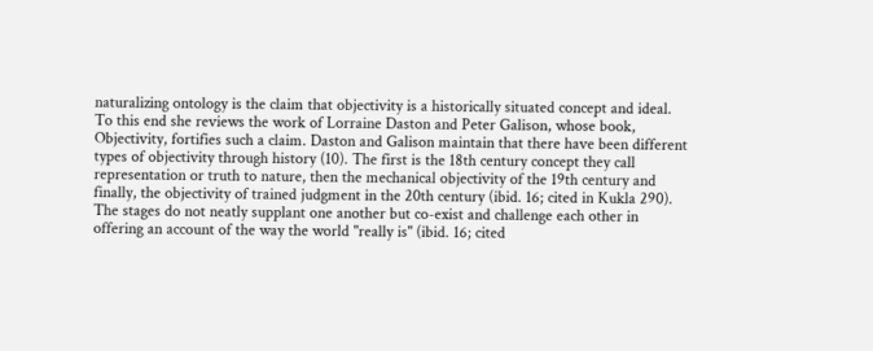naturalizing ontology is the claim that objectivity is a historically situated concept and ideal. To this end she reviews the work of Lorraine Daston and Peter Galison, whose book, Objectivity, fortifies such a claim. Daston and Galison maintain that there have been different types of objectivity through history (10). The first is the 18th century concept they call representation or truth to nature, then the mechanical objectivity of the 19th century and finally, the objectivity of trained judgment in the 20th century (ibid. 16; cited in Kukla 290). The stages do not neatly supplant one another but co-exist and challenge each other in offering an account of the way the world "really is" (ibid. 16; cited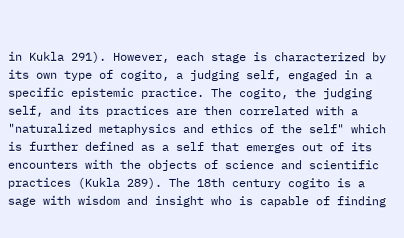in Kukla 291). However, each stage is characterized by its own type of cogito, a judging self, engaged in a specific epistemic practice. The cogito, the judging self, and its practices are then correlated with a "naturalized metaphysics and ethics of the self" which is further defined as a self that emerges out of its encounters with the objects of science and scientific practices (Kukla 289). The 18th century cogito is a sage with wisdom and insight who is capable of finding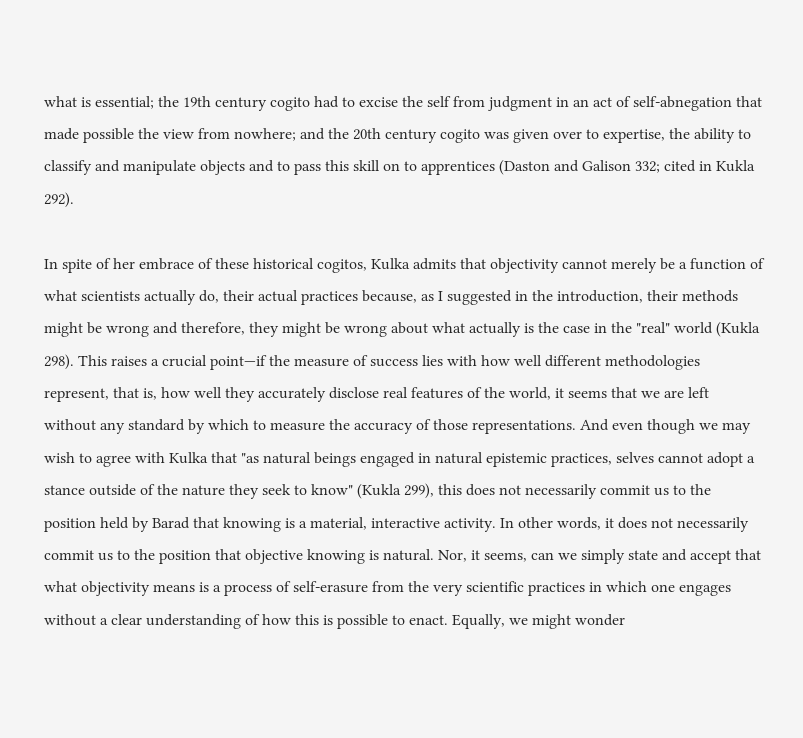what is essential; the 19th century cogito had to excise the self from judgment in an act of self-abnegation that made possible the view from nowhere; and the 20th century cogito was given over to expertise, the ability to classify and manipulate objects and to pass this skill on to apprentices (Daston and Galison 332; cited in Kukla 292).

In spite of her embrace of these historical cogitos, Kulka admits that objectivity cannot merely be a function of what scientists actually do, their actual practices because, as I suggested in the introduction, their methods might be wrong and therefore, they might be wrong about what actually is the case in the "real" world (Kukla 298). This raises a crucial point—if the measure of success lies with how well different methodologies represent, that is, how well they accurately disclose real features of the world, it seems that we are left without any standard by which to measure the accuracy of those representations. And even though we may wish to agree with Kulka that "as natural beings engaged in natural epistemic practices, selves cannot adopt a stance outside of the nature they seek to know" (Kukla 299), this does not necessarily commit us to the position held by Barad that knowing is a material, interactive activity. In other words, it does not necessarily commit us to the position that objective knowing is natural. Nor, it seems, can we simply state and accept that what objectivity means is a process of self-erasure from the very scientific practices in which one engages without a clear understanding of how this is possible to enact. Equally, we might wonder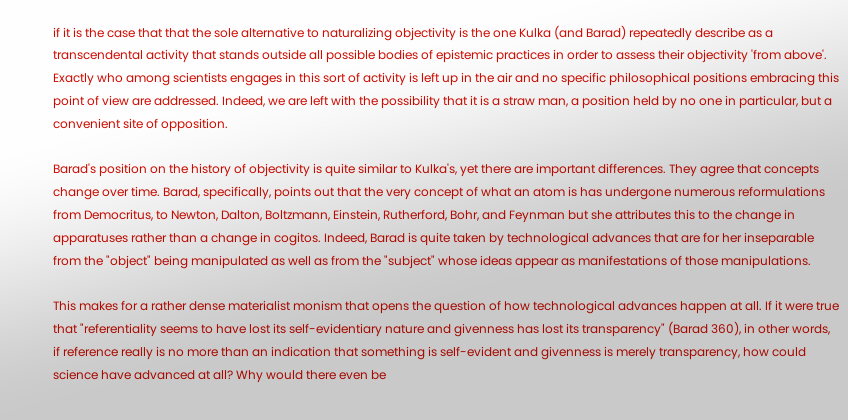if it is the case that that the sole alternative to naturalizing objectivity is the one Kulka (and Barad) repeatedly describe as a transcendental activity that stands outside all possible bodies of epistemic practices in order to assess their objectivity 'from above'. Exactly who among scientists engages in this sort of activity is left up in the air and no specific philosophical positions embracing this point of view are addressed. Indeed, we are left with the possibility that it is a straw man, a position held by no one in particular, but a convenient site of opposition.

Barad's position on the history of objectivity is quite similar to Kulka's, yet there are important differences. They agree that concepts change over time. Barad, specifically, points out that the very concept of what an atom is has undergone numerous reformulations from Democritus, to Newton, Dalton, Boltzmann, Einstein, Rutherford, Bohr, and Feynman but she attributes this to the change in apparatuses rather than a change in cogitos. Indeed, Barad is quite taken by technological advances that are for her inseparable from the "object" being manipulated as well as from the "subject" whose ideas appear as manifestations of those manipulations.

This makes for a rather dense materialist monism that opens the question of how technological advances happen at all. If it were true that "referentiality seems to have lost its self-evidentiary nature and givenness has lost its transparency" (Barad 360), in other words, if reference really is no more than an indication that something is self-evident and givenness is merely transparency, how could science have advanced at all? Why would there even be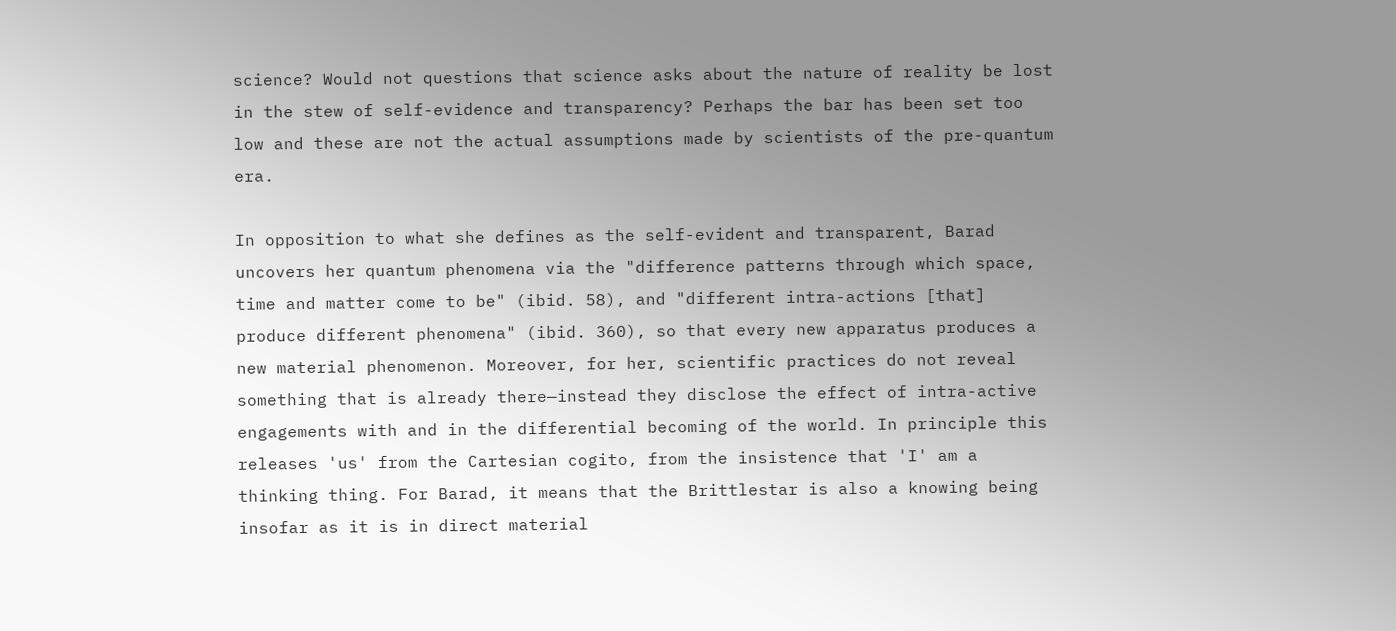science? Would not questions that science asks about the nature of reality be lost in the stew of self-evidence and transparency? Perhaps the bar has been set too low and these are not the actual assumptions made by scientists of the pre-quantum era.

In opposition to what she defines as the self-evident and transparent, Barad uncovers her quantum phenomena via the "difference patterns through which space, time and matter come to be" (ibid. 58), and "different intra-actions [that] produce different phenomena" (ibid. 360), so that every new apparatus produces a new material phenomenon. Moreover, for her, scientific practices do not reveal something that is already there—instead they disclose the effect of intra-active engagements with and in the differential becoming of the world. In principle this releases 'us' from the Cartesian cogito, from the insistence that 'I' am a thinking thing. For Barad, it means that the Brittlestar is also a knowing being insofar as it is in direct material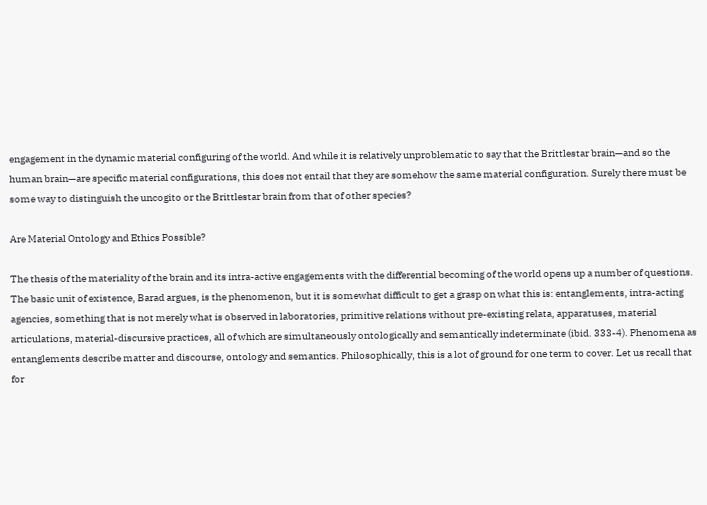engagement in the dynamic material configuring of the world. And while it is relatively unproblematic to say that the Brittlestar brain—and so the human brain—are specific material configurations, this does not entail that they are somehow the same material configuration. Surely there must be some way to distinguish the uncogito or the Brittlestar brain from that of other species?

Are Material Ontology and Ethics Possible?

The thesis of the materiality of the brain and its intra-active engagements with the differential becoming of the world opens up a number of questions. The basic unit of existence, Barad argues, is the phenomenon, but it is somewhat difficult to get a grasp on what this is: entanglements, intra-acting agencies, something that is not merely what is observed in laboratories, primitive relations without pre-existing relata, apparatuses, material articulations, material-discursive practices, all of which are simultaneously ontologically and semantically indeterminate (ibid. 333-4). Phenomena as entanglements describe matter and discourse, ontology and semantics. Philosophically, this is a lot of ground for one term to cover. Let us recall that for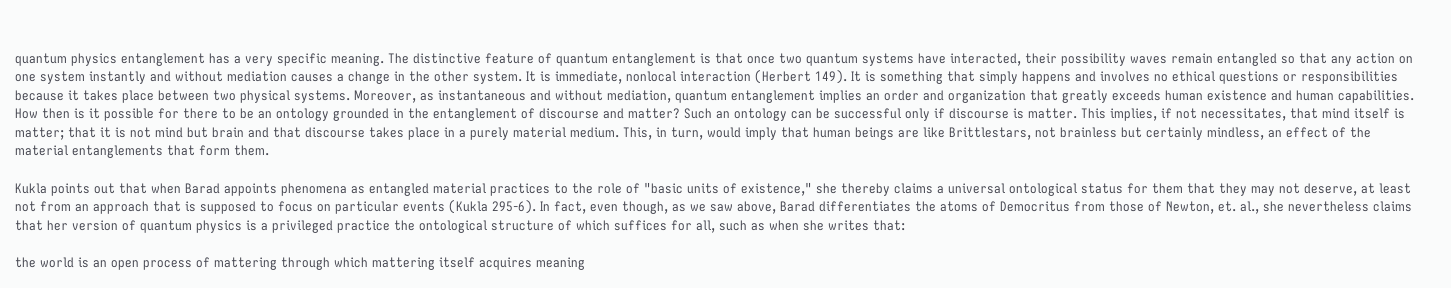quantum physics entanglement has a very specific meaning. The distinctive feature of quantum entanglement is that once two quantum systems have interacted, their possibility waves remain entangled so that any action on one system instantly and without mediation causes a change in the other system. It is immediate, nonlocal interaction (Herbert 149). It is something that simply happens and involves no ethical questions or responsibilities because it takes place between two physical systems. Moreover, as instantaneous and without mediation, quantum entanglement implies an order and organization that greatly exceeds human existence and human capabilities. How then is it possible for there to be an ontology grounded in the entanglement of discourse and matter? Such an ontology can be successful only if discourse is matter. This implies, if not necessitates, that mind itself is matter; that it is not mind but brain and that discourse takes place in a purely material medium. This, in turn, would imply that human beings are like Brittlestars, not brainless but certainly mindless, an effect of the material entanglements that form them.

Kukla points out that when Barad appoints phenomena as entangled material practices to the role of "basic units of existence," she thereby claims a universal ontological status for them that they may not deserve, at least not from an approach that is supposed to focus on particular events (Kukla 295-6). In fact, even though, as we saw above, Barad differentiates the atoms of Democritus from those of Newton, et. al., she nevertheless claims that her version of quantum physics is a privileged practice the ontological structure of which suffices for all, such as when she writes that:

the world is an open process of mattering through which mattering itself acquires meaning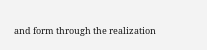and form through the realization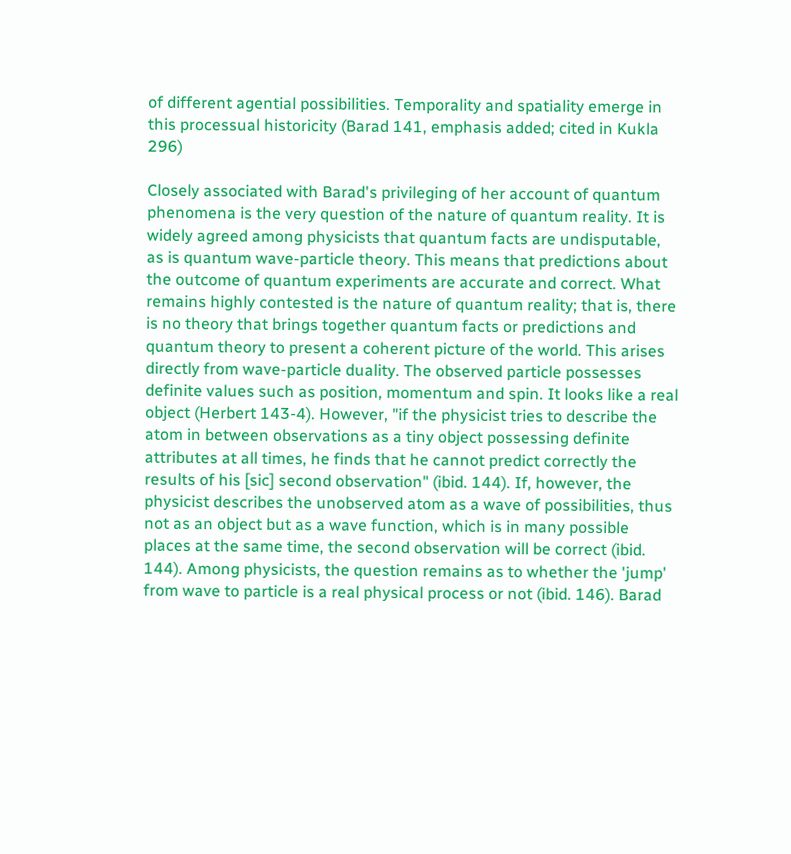of different agential possibilities. Temporality and spatiality emerge in this processual historicity (Barad 141, emphasis added; cited in Kukla 296)

Closely associated with Barad's privileging of her account of quantum phenomena is the very question of the nature of quantum reality. It is widely agreed among physicists that quantum facts are undisputable, as is quantum wave-particle theory. This means that predictions about the outcome of quantum experiments are accurate and correct. What remains highly contested is the nature of quantum reality; that is, there is no theory that brings together quantum facts or predictions and quantum theory to present a coherent picture of the world. This arises directly from wave-particle duality. The observed particle possesses definite values such as position, momentum and spin. It looks like a real object (Herbert 143-4). However, "if the physicist tries to describe the atom in between observations as a tiny object possessing definite attributes at all times, he finds that he cannot predict correctly the results of his [sic] second observation" (ibid. 144). If, however, the physicist describes the unobserved atom as a wave of possibilities, thus not as an object but as a wave function, which is in many possible places at the same time, the second observation will be correct (ibid. 144). Among physicists, the question remains as to whether the 'jump' from wave to particle is a real physical process or not (ibid. 146). Barad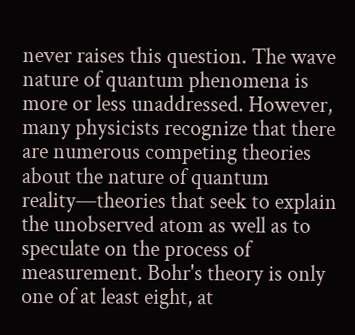never raises this question. The wave nature of quantum phenomena is more or less unaddressed. However, many physicists recognize that there are numerous competing theories about the nature of quantum reality—theories that seek to explain the unobserved atom as well as to speculate on the process of measurement. Bohr's theory is only one of at least eight, at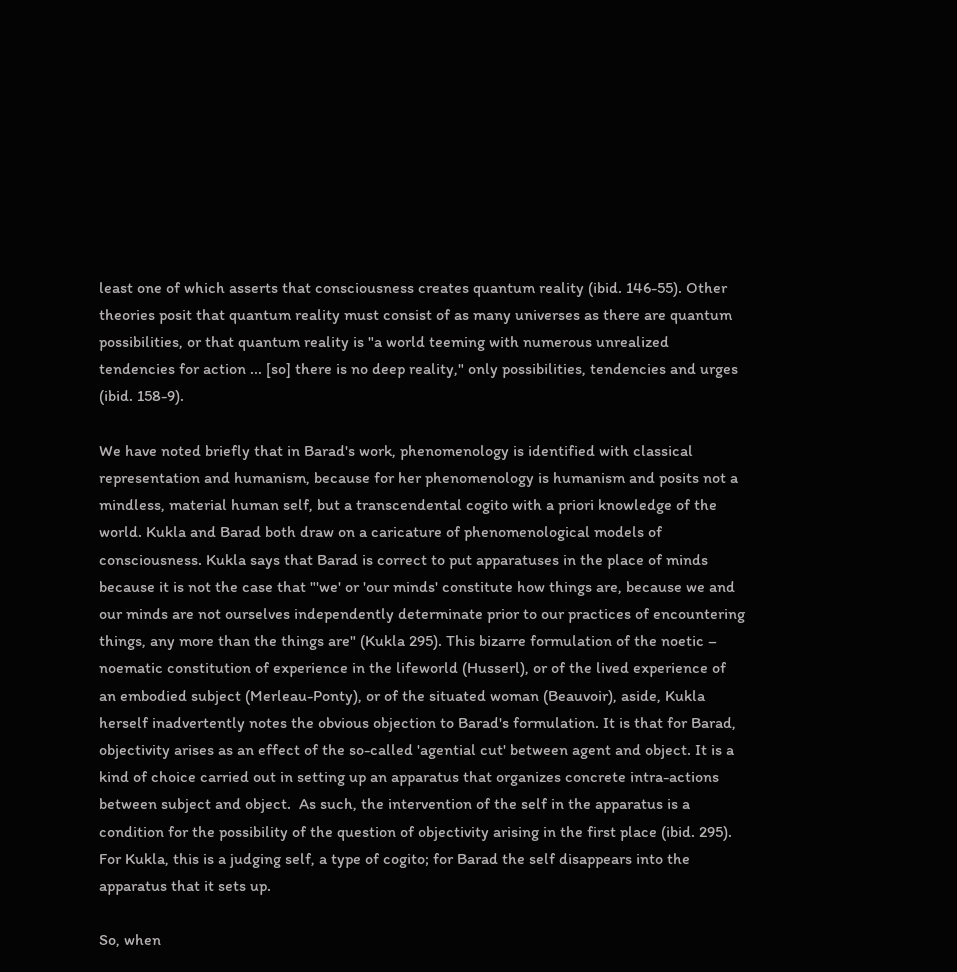least one of which asserts that consciousness creates quantum reality (ibid. 146-55). Other theories posit that quantum reality must consist of as many universes as there are quantum possibilities, or that quantum reality is "a world teeming with numerous unrealized tendencies for action ... [so] there is no deep reality," only possibilities, tendencies and urges (ibid. 158-9).

We have noted briefly that in Barad's work, phenomenology is identified with classical representation and humanism, because for her phenomenology is humanism and posits not a mindless, material human self, but a transcendental cogito with a priori knowledge of the world. Kukla and Barad both draw on a caricature of phenomenological models of consciousness. Kukla says that Barad is correct to put apparatuses in the place of minds because it is not the case that "'we' or 'our minds' constitute how things are, because we and our minds are not ourselves independently determinate prior to our practices of encountering things, any more than the things are" (Kukla 295). This bizarre formulation of the noetic – noematic constitution of experience in the lifeworld (Husserl), or of the lived experience of an embodied subject (Merleau-Ponty), or of the situated woman (Beauvoir), aside, Kukla herself inadvertently notes the obvious objection to Barad's formulation. It is that for Barad, objectivity arises as an effect of the so-called 'agential cut' between agent and object. It is a kind of choice carried out in setting up an apparatus that organizes concrete intra-actions between subject and object.  As such, the intervention of the self in the apparatus is a condition for the possibility of the question of objectivity arising in the first place (ibid. 295). For Kukla, this is a judging self, a type of cogito; for Barad the self disappears into the apparatus that it sets up.

So, when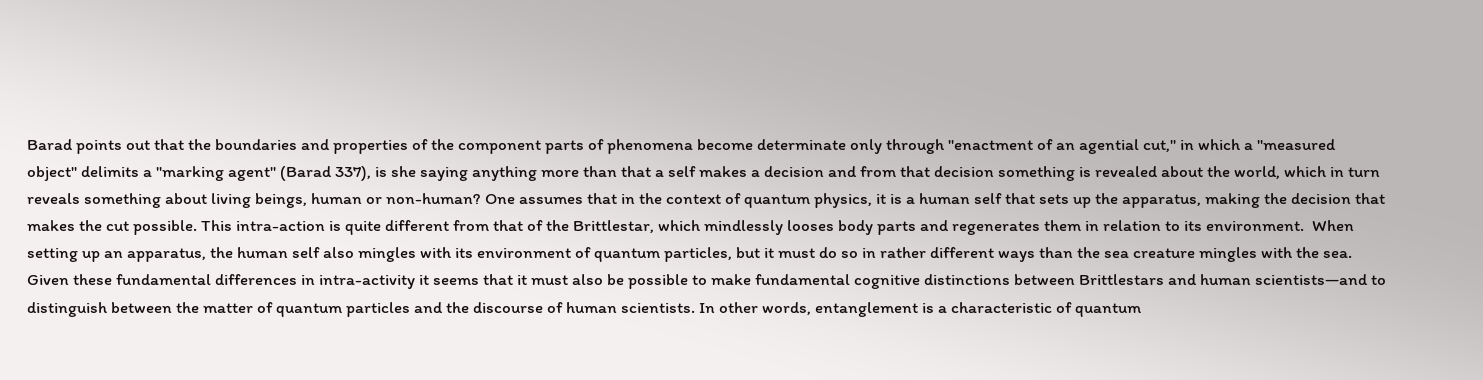Barad points out that the boundaries and properties of the component parts of phenomena become determinate only through "enactment of an agential cut," in which a "measured object" delimits a "marking agent" (Barad 337), is she saying anything more than that a self makes a decision and from that decision something is revealed about the world, which in turn reveals something about living beings, human or non-human? One assumes that in the context of quantum physics, it is a human self that sets up the apparatus, making the decision that makes the cut possible. This intra-action is quite different from that of the Brittlestar, which mindlessly looses body parts and regenerates them in relation to its environment.  When setting up an apparatus, the human self also mingles with its environment of quantum particles, but it must do so in rather different ways than the sea creature mingles with the sea. Given these fundamental differences in intra-activity it seems that it must also be possible to make fundamental cognitive distinctions between Brittlestars and human scientists—and to distinguish between the matter of quantum particles and the discourse of human scientists. In other words, entanglement is a characteristic of quantum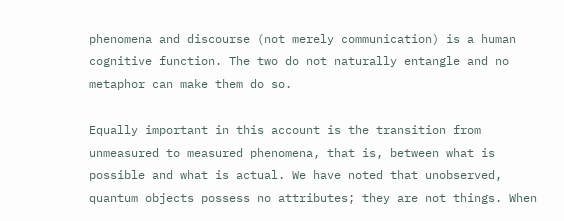phenomena and discourse (not merely communication) is a human cognitive function. The two do not naturally entangle and no metaphor can make them do so.

Equally important in this account is the transition from unmeasured to measured phenomena, that is, between what is possible and what is actual. We have noted that unobserved, quantum objects possess no attributes; they are not things. When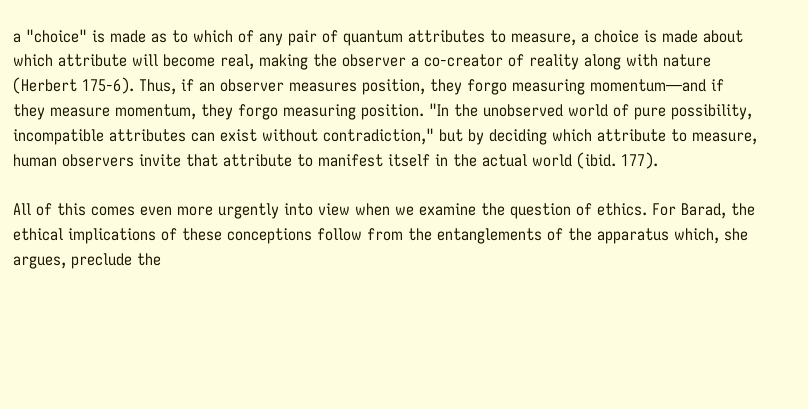a "choice" is made as to which of any pair of quantum attributes to measure, a choice is made about which attribute will become real, making the observer a co-creator of reality along with nature (Herbert 175-6). Thus, if an observer measures position, they forgo measuring momentum—and if they measure momentum, they forgo measuring position. "In the unobserved world of pure possibility, incompatible attributes can exist without contradiction," but by deciding which attribute to measure, human observers invite that attribute to manifest itself in the actual world (ibid. 177).

All of this comes even more urgently into view when we examine the question of ethics. For Barad, the ethical implications of these conceptions follow from the entanglements of the apparatus which, she argues, preclude the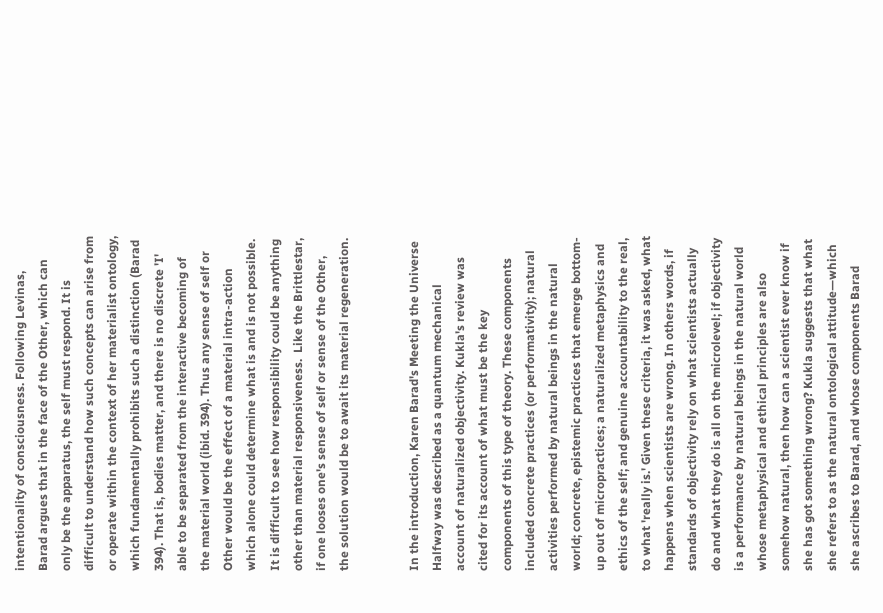intentionality of consciousness. Following Levinas, Barad argues that in the face of the Other, which can only be the apparatus, the self must respond. It is difficult to understand how such concepts can arise from or operate within the context of her materialist ontology, which fundamentally prohibits such a distinction (Barad 394). That is, bodies matter, and there is no discrete 'I' able to be separated from the interactive becoming of the material world (ibid. 394). Thus any sense of self or Other would be the effect of a material intra-action which alone could determine what is and is not possible. It is difficult to see how responsibility could be anything other than material responsiveness.  Like the Brittlestar, if one looses one's sense of self or sense of the Other, the solution would be to await its material regeneration.


In the introduction, Karen Barad's Meeting the Universe Halfway was described as a quantum mechanical account of naturalized objectivity. Kukla's review was cited for its account of what must be the key components of this type of theory. These components included concrete practices (or performativity); natural activities performed by natural beings in the natural world; concrete, epistemic practices that emerge bottom-up out of micropractices; a naturalized metaphysics and ethics of the self; and genuine accountability to the real, to what 'really is.' Given these criteria, it was asked, what happens when scientists are wrong. In others words, if standards of objectivity rely on what scientists actually do and what they do is all on the microlevel; if objectivity is a performance by natural beings in the natural world whose metaphysical and ethical principles are also somehow natural, then how can a scientist ever know if she has got something wrong? Kukla suggests that what she refers to as the natural ontological attitude—which she ascribes to Barad, and whose components Barad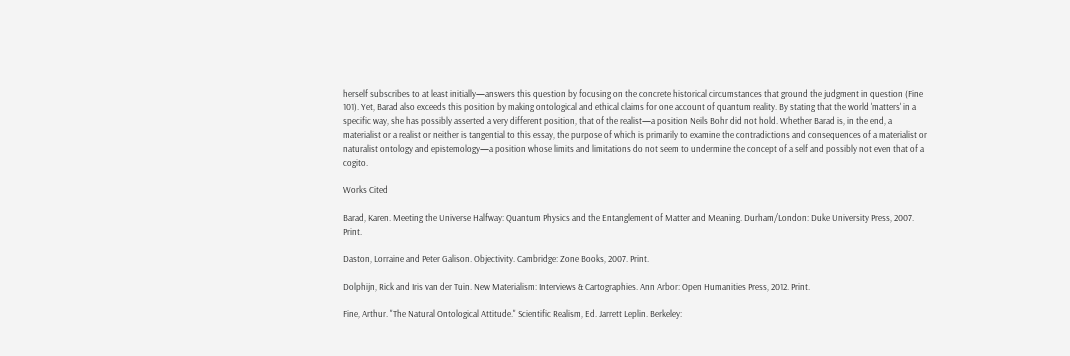herself subscribes to at least initially—answers this question by focusing on the concrete historical circumstances that ground the judgment in question (Fine 101). Yet, Barad also exceeds this position by making ontological and ethical claims for one account of quantum reality. By stating that the world 'matters' in a specific way, she has possibly asserted a very different position, that of the realist—a position Neils Bohr did not hold. Whether Barad is, in the end, a materialist or a realist or neither is tangential to this essay, the purpose of which is primarily to examine the contradictions and consequences of a materialist or naturalist ontology and epistemology—a position whose limits and limitations do not seem to undermine the concept of a self and possibly not even that of a cogito.

Works Cited

Barad, Karen. Meeting the Universe Halfway: Quantum Physics and the Entanglement of Matter and Meaning. Durham/London: Duke University Press, 2007. Print.

Daston, Lorraine and Peter Galison. Objectivity. Cambridge: Zone Books, 2007. Print.

Dolphijn, Rick and Iris van der Tuin. New Materialism: Interviews & Cartographies. Ann Arbor: Open Humanities Press, 2012. Print.

Fine, Arthur. "The Natural Ontological Attitude." Scientific Realism, Ed. Jarrett Leplin. Berkeley: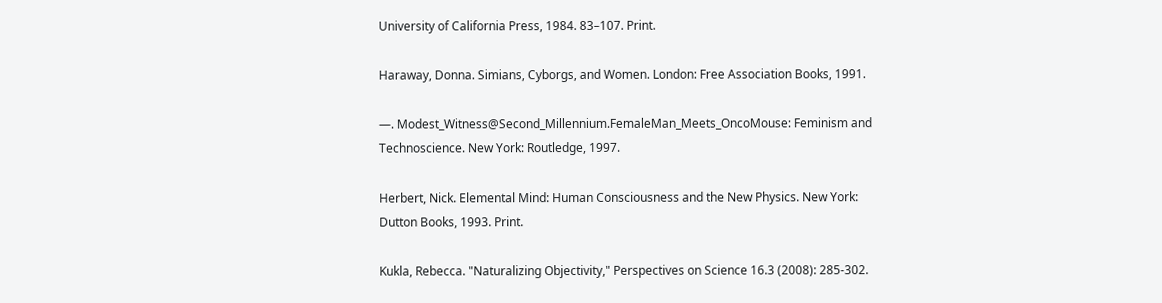University of California Press, 1984. 83–107. Print.

Haraway, Donna. Simians, Cyborgs, and Women. London: Free Association Books, 1991.

—. Modest_Witness@Second_Millennium.FemaleMan_Meets_OncoMouse: Feminism and Technoscience. New York: Routledge, 1997.

Herbert, Nick. Elemental Mind: Human Consciousness and the New Physics. New York: Dutton Books, 1993. Print.

Kukla, Rebecca. "Naturalizing Objectivity," Perspectives on Science 16.3 (2008): 285-302.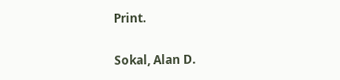Print.

Sokal, Alan D.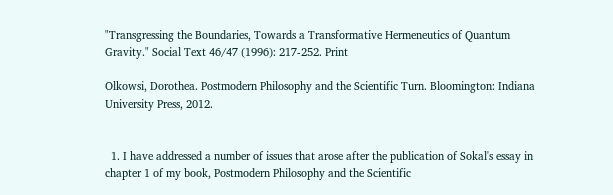"Transgressing the Boundaries, Towards a Transformative Hermeneutics of Quantum Gravity." Social Text 46/47 (1996): 217-252. Print

Olkowsi, Dorothea. Postmodern Philosophy and the Scientific Turn. Bloomington: Indiana University Press, 2012.


  1. I have addressed a number of issues that arose after the publication of Sokal's essay in chapter 1 of my book, Postmodern Philosophy and the Scientific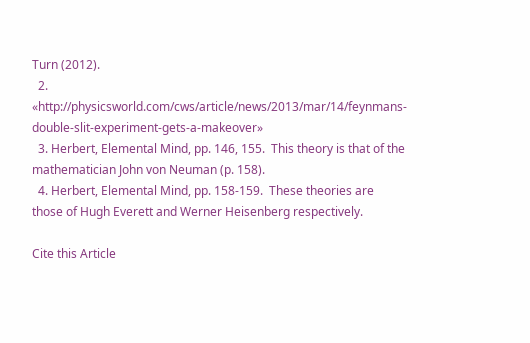Turn (2012).
  2. «http://physicsworld.com/cws/article/news/2013/mar/14/feynmans-double-slit-experiment-gets-a-makeover»
  3. Herbert, Elemental Mind, pp. 146, 155.  This theory is that of the mathematician John von Neuman (p. 158).
  4. Herbert, Elemental Mind, pp. 158-159.  These theories are those of Hugh Everett and Werner Heisenberg respectively.

Cite this Article